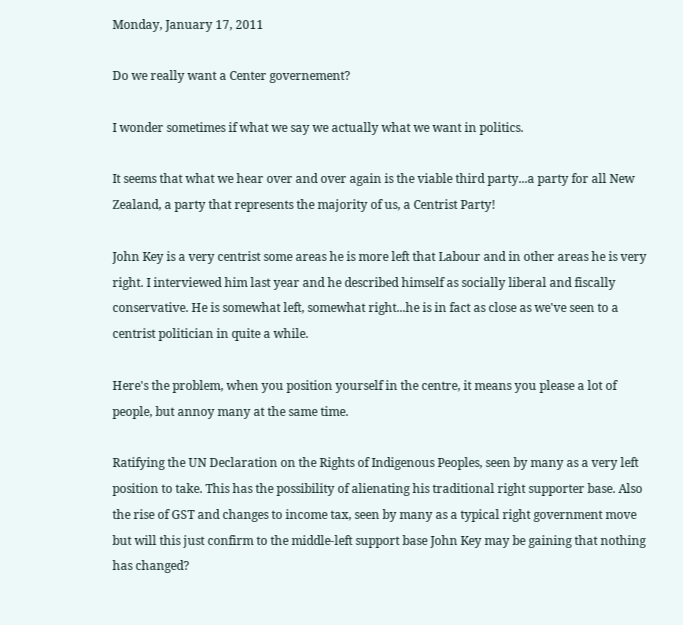Monday, January 17, 2011

Do we really want a Center governement?

I wonder sometimes if what we say we actually what we want in politics.

It seems that what we hear over and over again is the viable third party...a party for all New Zealand, a party that represents the majority of us, a Centrist Party!

John Key is a very centrist some areas he is more left that Labour and in other areas he is very right. I interviewed him last year and he described himself as socially liberal and fiscally conservative. He is somewhat left, somewhat right...he is in fact as close as we've seen to a centrist politician in quite a while.

Here's the problem, when you position yourself in the centre, it means you please a lot of people, but annoy many at the same time.

Ratifying the UN Declaration on the Rights of Indigenous Peoples, seen by many as a very left position to take. This has the possibility of alienating his traditional right supporter base. Also the rise of GST and changes to income tax, seen by many as a typical right government move but will this just confirm to the middle-left support base John Key may be gaining that nothing has changed?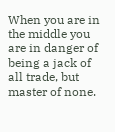When you are in the middle you are in danger of being a jack of all trade, but master of none.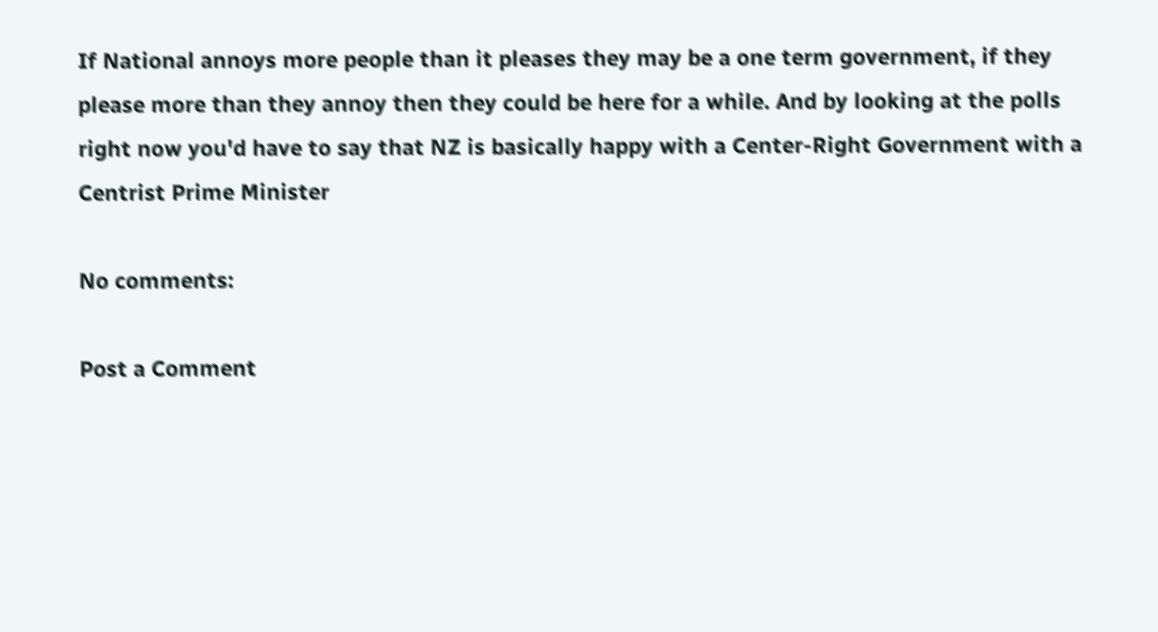If National annoys more people than it pleases they may be a one term government, if they please more than they annoy then they could be here for a while. And by looking at the polls right now you'd have to say that NZ is basically happy with a Center-Right Government with a Centrist Prime Minister

No comments:

Post a Comment